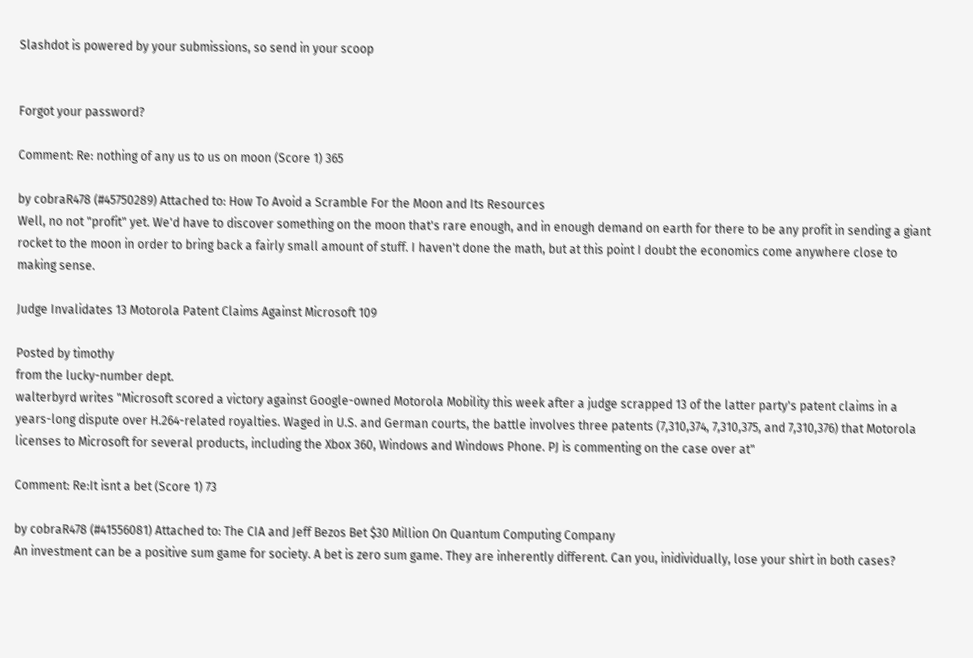Slashdot is powered by your submissions, so send in your scoop


Forgot your password?

Comment: Re: nothing of any us to us on moon (Score 1) 365

by cobraR478 (#45750289) Attached to: How To Avoid a Scramble For the Moon and Its Resources
Well, no not "profit" yet. We'd have to discover something on the moon that's rare enough, and in enough demand on earth for there to be any profit in sending a giant rocket to the moon in order to bring back a fairly small amount of stuff. I haven't done the math, but at this point I doubt the economics come anywhere close to making sense.

Judge Invalidates 13 Motorola Patent Claims Against Microsoft 109

Posted by timothy
from the lucky-number dept.
walterbyrd writes "Microsoft scored a victory against Google-owned Motorola Mobility this week after a judge scrapped 13 of the latter party's patent claims in a years-long dispute over H.264-related royalties. Waged in U.S. and German courts, the battle involves three patents (7,310,374, 7,310,375, and 7,310,376) that Motorola licenses to Microsoft for several products, including the Xbox 360, Windows and Windows Phone. PJ is commenting on the case over at"

Comment: Re:It isnt a bet (Score 1) 73

by cobraR478 (#41556081) Attached to: The CIA and Jeff Bezos Bet $30 Million On Quantum Computing Company
An investment can be a positive sum game for society. A bet is zero sum game. They are inherently different. Can you, inidividually, lose your shirt in both cases?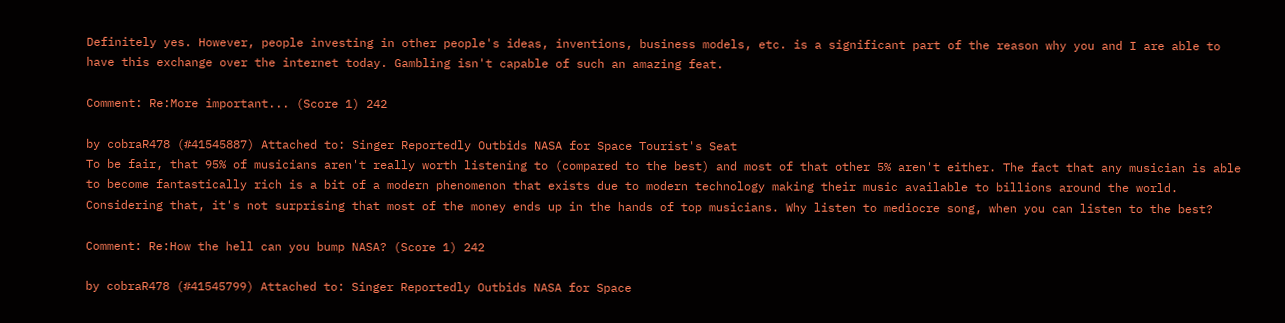Definitely yes. However, people investing in other people's ideas, inventions, business models, etc. is a significant part of the reason why you and I are able to have this exchange over the internet today. Gambling isn't capable of such an amazing feat.

Comment: Re:More important... (Score 1) 242

by cobraR478 (#41545887) Attached to: Singer Reportedly Outbids NASA for Space Tourist's Seat
To be fair, that 95% of musicians aren't really worth listening to (compared to the best) and most of that other 5% aren't either. The fact that any musician is able to become fantastically rich is a bit of a modern phenomenon that exists due to modern technology making their music available to billions around the world. Considering that, it's not surprising that most of the money ends up in the hands of top musicians. Why listen to mediocre song, when you can listen to the best?

Comment: Re:How the hell can you bump NASA? (Score 1) 242

by cobraR478 (#41545799) Attached to: Singer Reportedly Outbids NASA for Space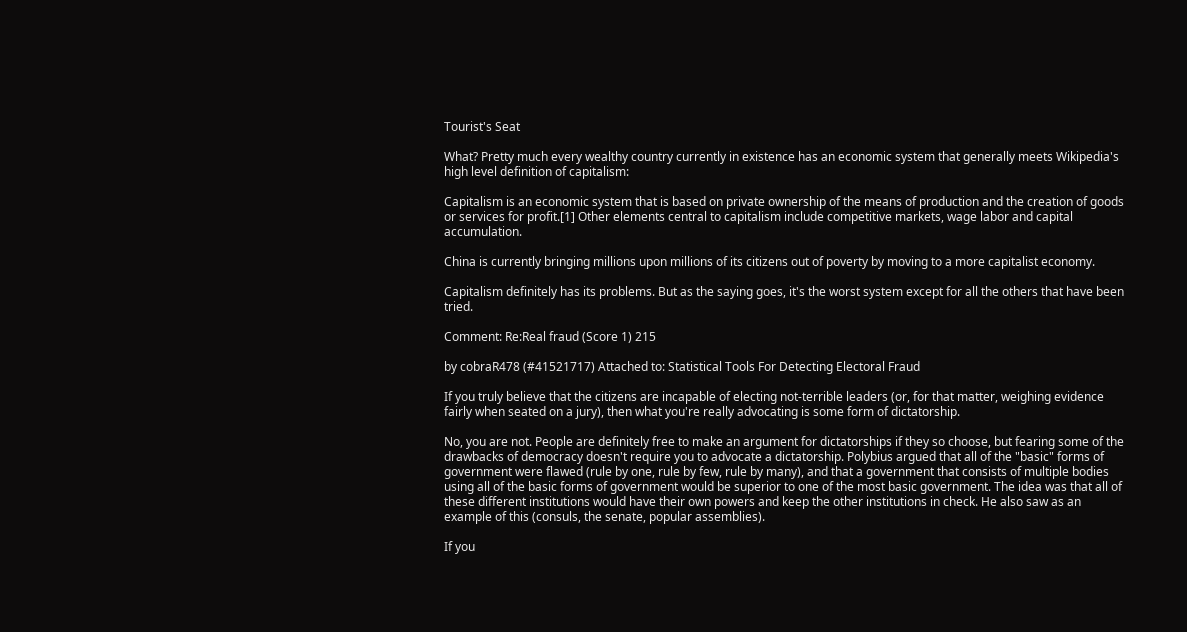Tourist's Seat

What? Pretty much every wealthy country currently in existence has an economic system that generally meets Wikipedia's high level definition of capitalism:

Capitalism is an economic system that is based on private ownership of the means of production and the creation of goods or services for profit.[1] Other elements central to capitalism include competitive markets, wage labor and capital accumulation.

China is currently bringing millions upon millions of its citizens out of poverty by moving to a more capitalist economy.

Capitalism definitely has its problems. But as the saying goes, it's the worst system except for all the others that have been tried.

Comment: Re:Real fraud (Score 1) 215

by cobraR478 (#41521717) Attached to: Statistical Tools For Detecting Electoral Fraud

If you truly believe that the citizens are incapable of electing not-terrible leaders (or, for that matter, weighing evidence fairly when seated on a jury), then what you're really advocating is some form of dictatorship.

No, you are not. People are definitely free to make an argument for dictatorships if they so choose, but fearing some of the drawbacks of democracy doesn't require you to advocate a dictatorship. Polybius argued that all of the "basic" forms of government were flawed (rule by one, rule by few, rule by many), and that a government that consists of multiple bodies using all of the basic forms of government would be superior to one of the most basic government. The idea was that all of these different institutions would have their own powers and keep the other institutions in check. He also saw as an example of this (consuls, the senate, popular assemblies).

If you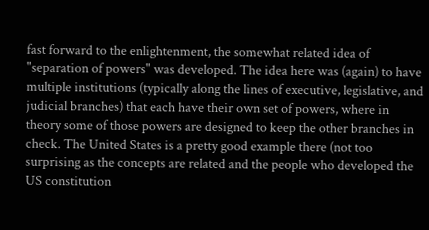fast forward to the enlightenment, the somewhat related idea of "separation of powers" was developed. The idea here was (again) to have multiple institutions (typically along the lines of executive, legislative, and judicial branches) that each have their own set of powers, where in theory some of those powers are designed to keep the other branches in check. The United States is a pretty good example there (not too surprising as the concepts are related and the people who developed the US constitution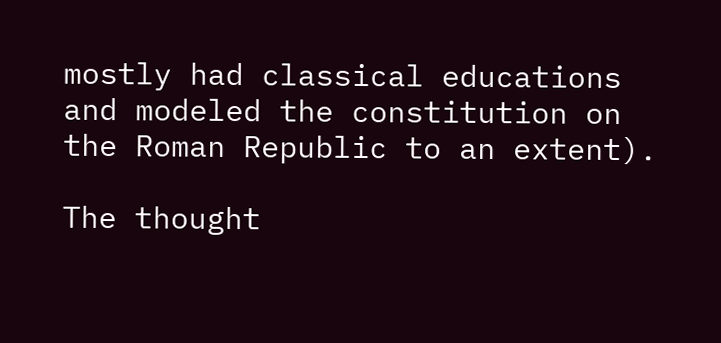mostly had classical educations and modeled the constitution on the Roman Republic to an extent).

The thought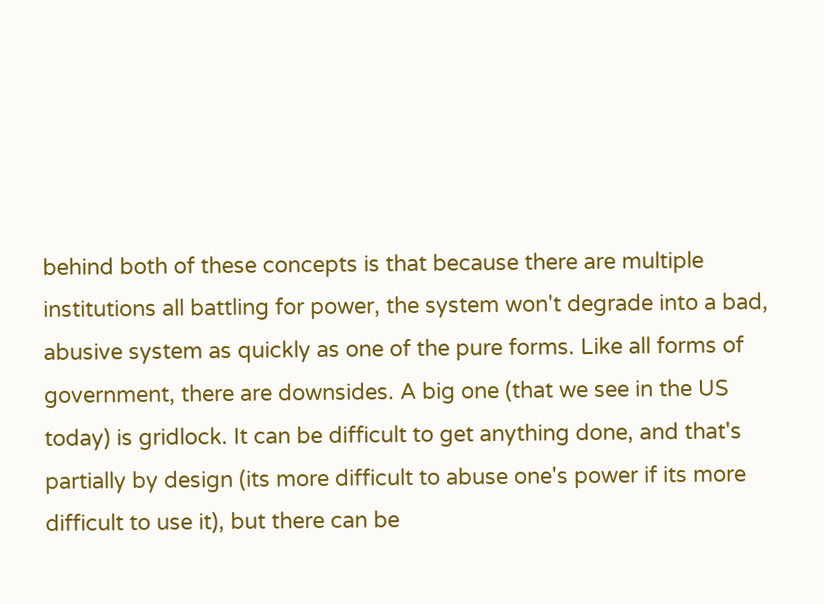behind both of these concepts is that because there are multiple institutions all battling for power, the system won't degrade into a bad, abusive system as quickly as one of the pure forms. Like all forms of government, there are downsides. A big one (that we see in the US today) is gridlock. It can be difficult to get anything done, and that's partially by design (its more difficult to abuse one's power if its more difficult to use it), but there can be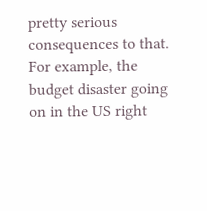pretty serious consequences to that. For example, the budget disaster going on in the US right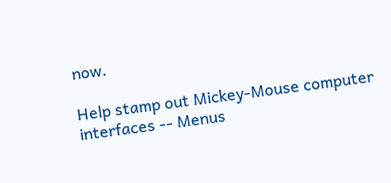now.

Help stamp out Mickey-Mouse computer interfaces -- Menus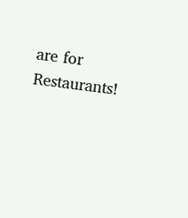are for Restaurants!